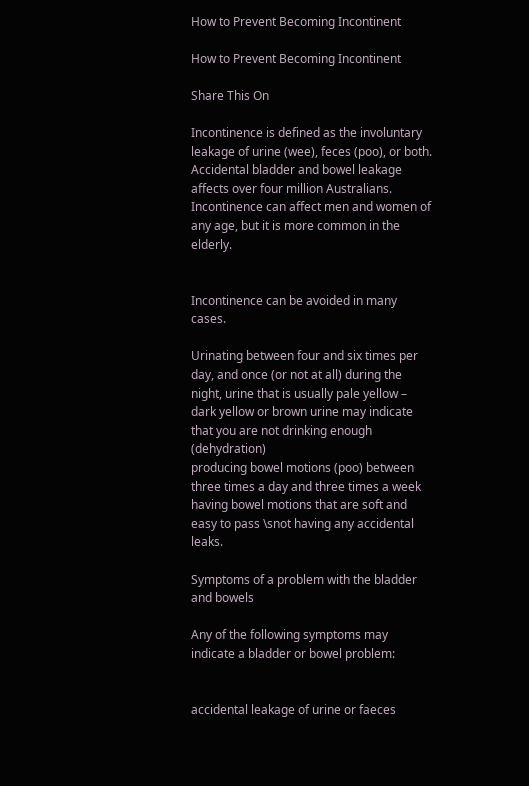How to Prevent Becoming Incontinent

How to Prevent Becoming Incontinent

Share This On

Incontinence is defined as the involuntary leakage of urine (wee), feces (poo), or both. Accidental bladder and bowel leakage affects over four million Australians. Incontinence can affect men and women of any age, but it is more common in the elderly.


Incontinence can be avoided in many cases.

Urinating between four and six times per day, and once (or not at all) during the night, urine that is usually pale yellow – dark yellow or brown urine may indicate that you are not drinking enough (dehydration)
producing bowel motions (poo) between three times a day and three times a week having bowel motions that are soft and easy to pass \snot having any accidental leaks.

Symptoms of a problem with the bladder and bowels

Any of the following symptoms may indicate a bladder or bowel problem:


accidental leakage of urine or faeces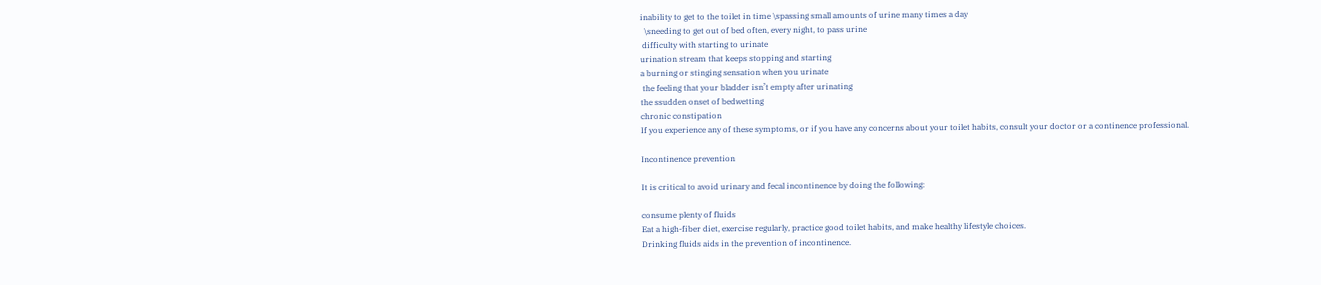inability to get to the toilet in time \spassing small amounts of urine many times a day
  \sneeding to get out of bed often, every night, to pass urine
 difficulty with starting to urinate
urination stream that keeps stopping and starting
a burning or stinging sensation when you urinate
 the feeling that your bladder isn’t empty after urinating
the ssudden onset of bedwetting
chronic constipation
If you experience any of these symptoms, or if you have any concerns about your toilet habits, consult your doctor or a continence professional.

Incontinence prevention

It is critical to avoid urinary and fecal incontinence by doing the following:

consume plenty of fluids
Eat a high-fiber diet, exercise regularly, practice good toilet habits, and make healthy lifestyle choices.
Drinking fluids aids in the prevention of incontinence.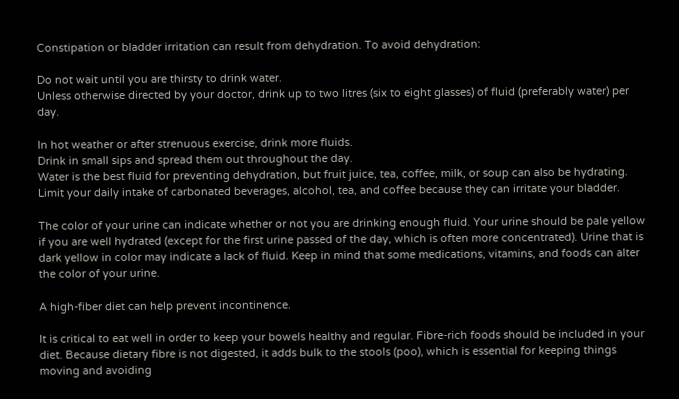Constipation or bladder irritation can result from dehydration. To avoid dehydration:

Do not wait until you are thirsty to drink water.
Unless otherwise directed by your doctor, drink up to two litres (six to eight glasses) of fluid (preferably water) per day.

In hot weather or after strenuous exercise, drink more fluids.
Drink in small sips and spread them out throughout the day.
Water is the best fluid for preventing dehydration, but fruit juice, tea, coffee, milk, or soup can also be hydrating. Limit your daily intake of carbonated beverages, alcohol, tea, and coffee because they can irritate your bladder.

The color of your urine can indicate whether or not you are drinking enough fluid. Your urine should be pale yellow if you are well hydrated (except for the first urine passed of the day, which is often more concentrated). Urine that is dark yellow in color may indicate a lack of fluid. Keep in mind that some medications, vitamins, and foods can alter the color of your urine.

A high-fiber diet can help prevent incontinence.

It is critical to eat well in order to keep your bowels healthy and regular. Fibre-rich foods should be included in your diet. Because dietary fibre is not digested, it adds bulk to the stools (poo), which is essential for keeping things moving and avoiding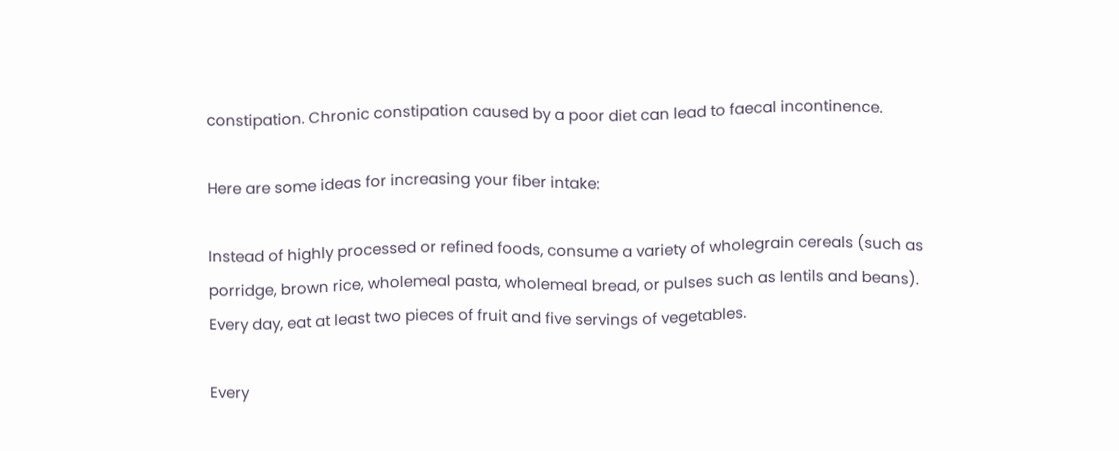constipation. Chronic constipation caused by a poor diet can lead to faecal incontinence.

Here are some ideas for increasing your fiber intake:

Instead of highly processed or refined foods, consume a variety of wholegrain cereals (such as porridge, brown rice, wholemeal pasta, wholemeal bread, or pulses such as lentils and beans).
Every day, eat at least two pieces of fruit and five servings of vegetables.

Every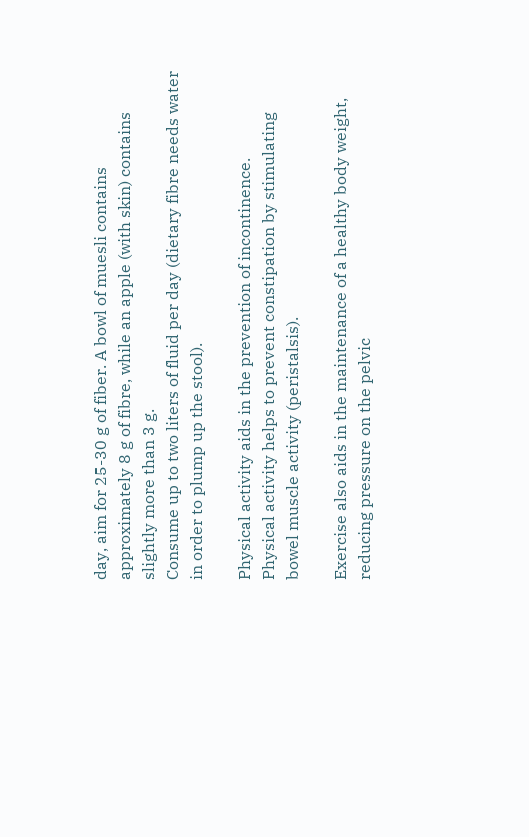day, aim for 25-30 g of fiber. A bowl of muesli contains approximately 8 g of fibre, while an apple (with skin) contains slightly more than 3 g.
Consume up to two liters of fluid per day (dietary fibre needs water in order to plump up the stool).

Physical activity aids in the prevention of incontinence.
Physical activity helps to prevent constipation by stimulating bowel muscle activity (peristalsis).

Exercise also aids in the maintenance of a healthy body weight, reducing pressure on the pelvic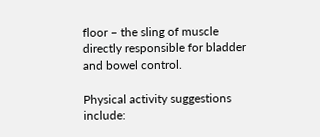floor – the sling of muscle directly responsible for bladder and bowel control.

Physical activity suggestions include: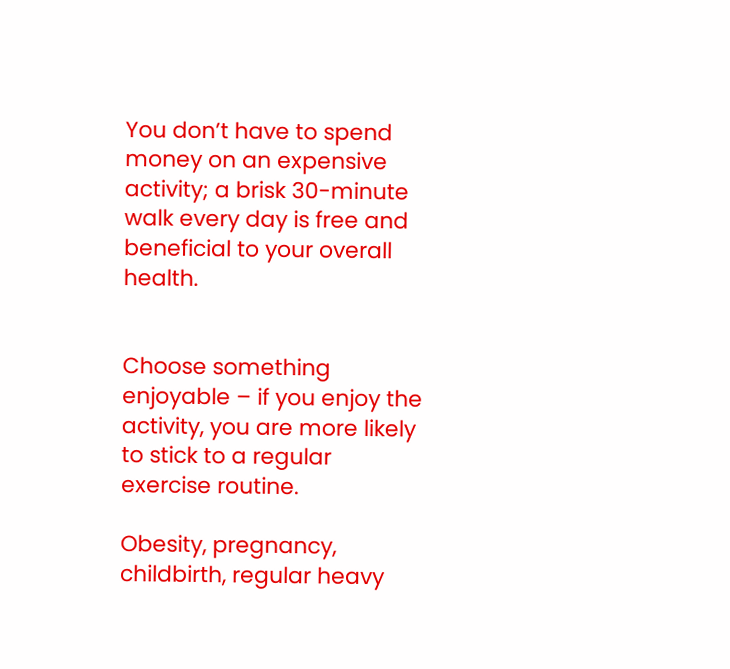You don’t have to spend money on an expensive activity; a brisk 30-minute walk every day is free and beneficial to your overall health.


Choose something enjoyable – if you enjoy the activity, you are more likely to stick to a regular exercise routine.

Obesity, pregnancy, childbirth, regular heavy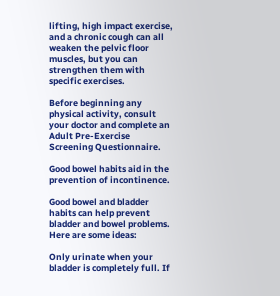lifting, high impact exercise, and a chronic cough can all weaken the pelvic floor muscles, but you can strengthen them with specific exercises.

Before beginning any physical activity, consult your doctor and complete an Adult Pre-Exercise Screening Questionnaire.

Good bowel habits aid in the prevention of incontinence.

Good bowel and bladder habits can help prevent bladder and bowel problems. Here are some ideas:

Only urinate when your bladder is completely full. If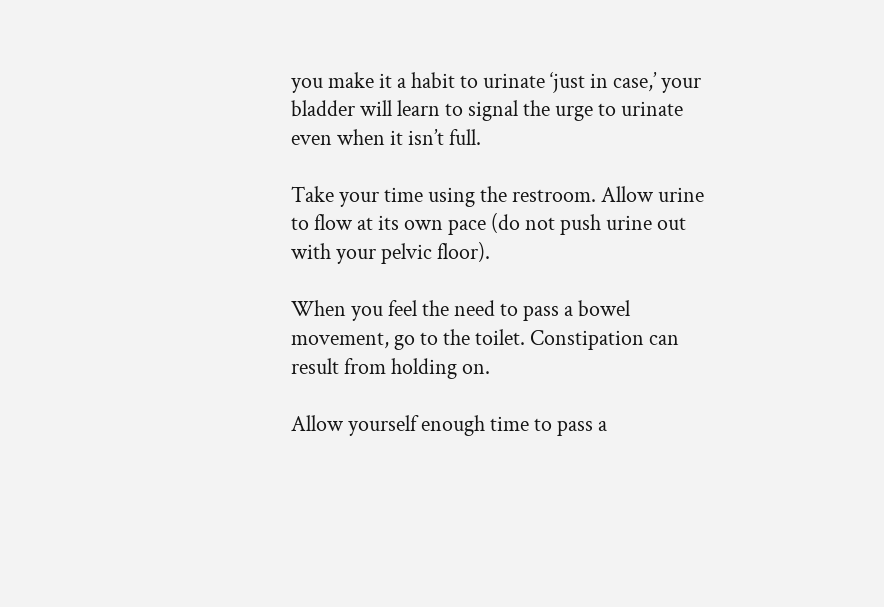you make it a habit to urinate ‘just in case,’ your bladder will learn to signal the urge to urinate even when it isn’t full.

Take your time using the restroom. Allow urine to flow at its own pace (do not push urine out with your pelvic floor).

When you feel the need to pass a bowel movement, go to the toilet. Constipation can result from holding on.

Allow yourself enough time to pass a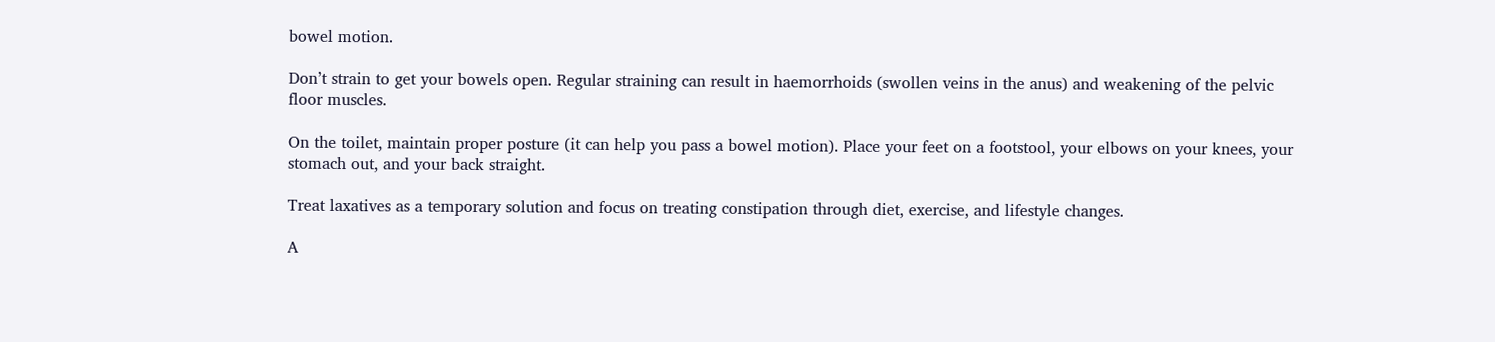bowel motion.

Don’t strain to get your bowels open. Regular straining can result in haemorrhoids (swollen veins in the anus) and weakening of the pelvic floor muscles.

On the toilet, maintain proper posture (it can help you pass a bowel motion). Place your feet on a footstool, your elbows on your knees, your stomach out, and your back straight.

Treat laxatives as a temporary solution and focus on treating constipation through diet, exercise, and lifestyle changes.

A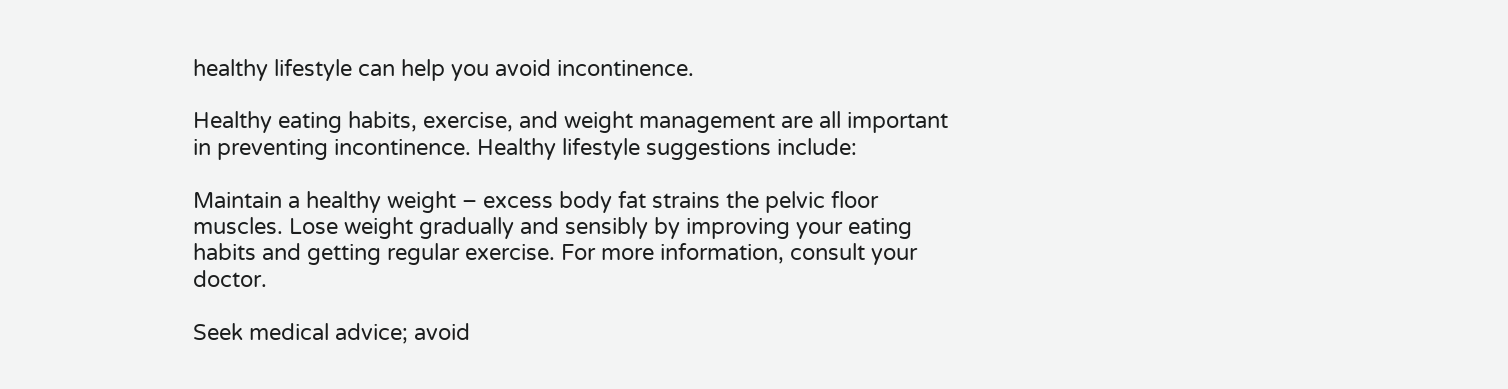healthy lifestyle can help you avoid incontinence.

Healthy eating habits, exercise, and weight management are all important in preventing incontinence. Healthy lifestyle suggestions include:

Maintain a healthy weight – excess body fat strains the pelvic floor muscles. Lose weight gradually and sensibly by improving your eating habits and getting regular exercise. For more information, consult your doctor.

Seek medical advice; avoid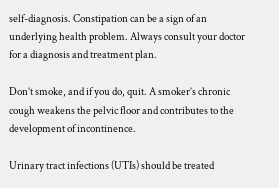self-diagnosis. Constipation can be a sign of an underlying health problem. Always consult your doctor for a diagnosis and treatment plan.

Don’t smoke, and if you do, quit. A smoker’s chronic cough weakens the pelvic floor and contributes to the development of incontinence.

Urinary tract infections (UTIs) should be treated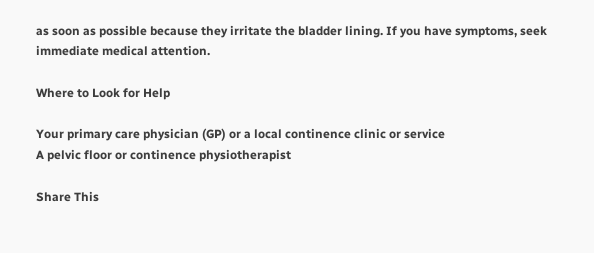as soon as possible because they irritate the bladder lining. If you have symptoms, seek immediate medical attention.

Where to Look for Help

Your primary care physician (GP) or a local continence clinic or service
A pelvic floor or continence physiotherapist

Share This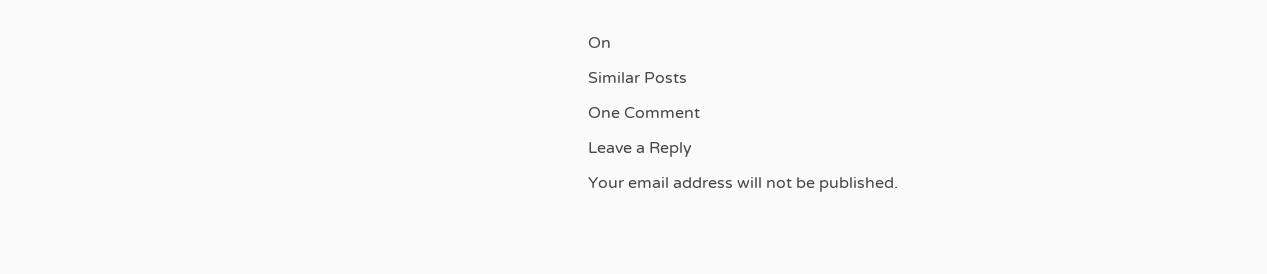On

Similar Posts

One Comment

Leave a Reply

Your email address will not be published.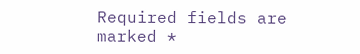Required fields are marked *